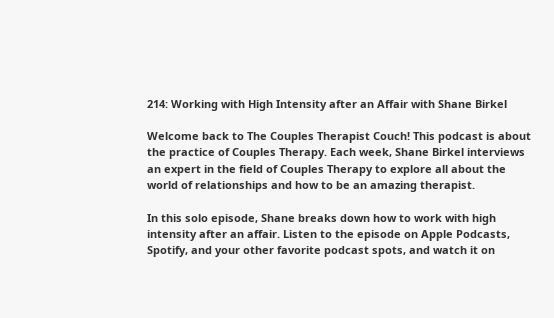214: Working with High Intensity after an Affair with Shane Birkel

Welcome back to The Couples Therapist Couch! This podcast is about the practice of Couples Therapy. Each week, Shane Birkel interviews an expert in the field of Couples Therapy to explore all about the world of relationships and how to be an amazing therapist.

In this solo episode, Shane breaks down how to work with high intensity after an affair. Listen to the episode on Apple Podcasts, Spotify, and your other favorite podcast spots, and watch it on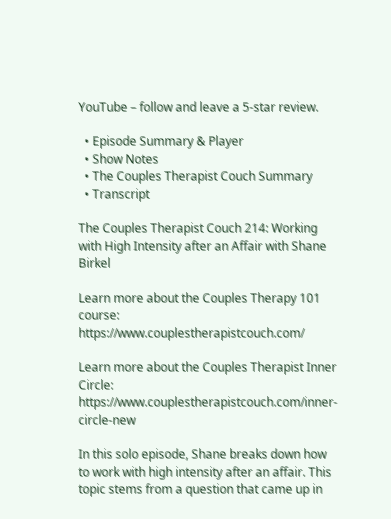YouTube – follow and leave a 5-star review.

  • Episode Summary & Player
  • Show Notes
  • The Couples Therapist Couch Summary
  • Transcript

The Couples Therapist Couch 214: Working with High Intensity after an Affair with Shane Birkel

Learn more about the Couples Therapy 101 course: https://www.couplestherapistcouch.com/

Learn more about the Couples Therapist Inner Circle: https://www.couplestherapistcouch.com/inner-circle-new

In this solo episode, Shane breaks down how to work with high intensity after an affair. This topic stems from a question that came up in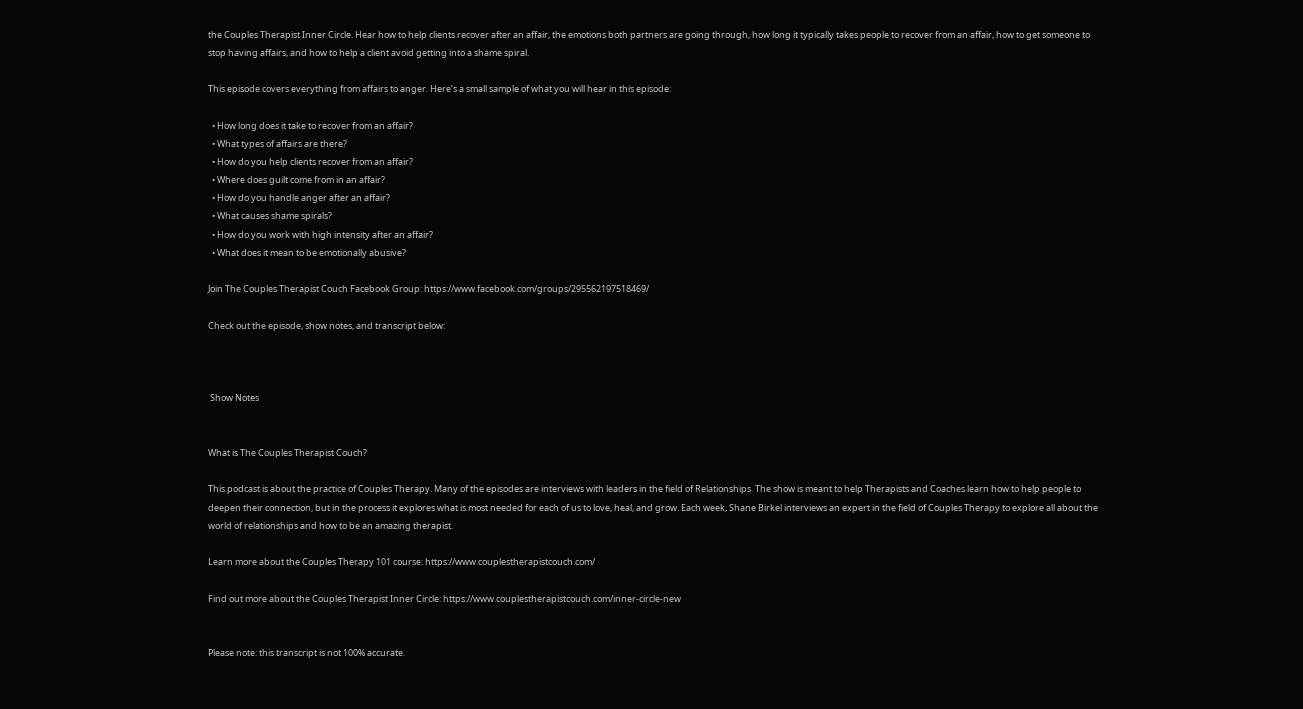the Couples Therapist Inner Circle. Hear how to help clients recover after an affair, the emotions both partners are going through, how long it typically takes people to recover from an affair, how to get someone to stop having affairs, and how to help a client avoid getting into a shame spiral.

This episode covers everything from affairs to anger. Here’s a small sample of what you will hear in this episode:

  • How long does it take to recover from an affair?
  • What types of affairs are there?
  • How do you help clients recover from an affair?
  • Where does guilt come from in an affair?
  • How do you handle anger after an affair?
  • What causes shame spirals?
  • How do you work with high intensity after an affair?
  • What does it mean to be emotionally abusive?

Join The Couples Therapist Couch Facebook Group: https://www.facebook.com/groups/295562197518469/

Check out the episode, show notes, and transcript below:



 Show Notes


What is The Couples Therapist Couch?

This podcast is about the practice of Couples Therapy. Many of the episodes are interviews with leaders in the field of Relationships. The show is meant to help Therapists and Coaches learn how to help people to deepen their connection, but in the process it explores what is most needed for each of us to love, heal, and grow. Each week, Shane Birkel interviews an expert in the field of Couples Therapy to explore all about the world of relationships and how to be an amazing therapist.

Learn more about the Couples Therapy 101 course: https://www.couplestherapistcouch.com/

Find out more about the Couples Therapist Inner Circle: https://www.couplestherapistcouch.com/inner-circle-new


Please note: this transcript is not 100% accurate.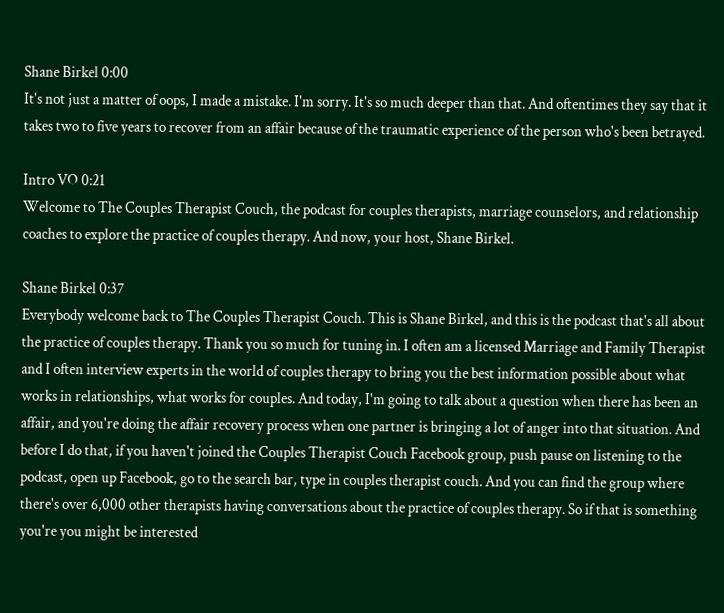Shane Birkel 0:00
It's not just a matter of oops, I made a mistake. I'm sorry. It's so much deeper than that. And oftentimes they say that it takes two to five years to recover from an affair because of the traumatic experience of the person who's been betrayed.

Intro VO 0:21
Welcome to The Couples Therapist Couch, the podcast for couples therapists, marriage counselors, and relationship coaches to explore the practice of couples therapy. And now, your host, Shane Birkel.

Shane Birkel 0:37
Everybody welcome back to The Couples Therapist Couch. This is Shane Birkel, and this is the podcast that's all about the practice of couples therapy. Thank you so much for tuning in. I often am a licensed Marriage and Family Therapist and I often interview experts in the world of couples therapy to bring you the best information possible about what works in relationships, what works for couples. And today, I'm going to talk about a question when there has been an affair, and you're doing the affair recovery process when one partner is bringing a lot of anger into that situation. And before I do that, if you haven't joined the Couples Therapist Couch Facebook group, push pause on listening to the podcast, open up Facebook, go to the search bar, type in couples therapist couch. And you can find the group where there's over 6,000 other therapists having conversations about the practice of couples therapy. So if that is something you're you might be interested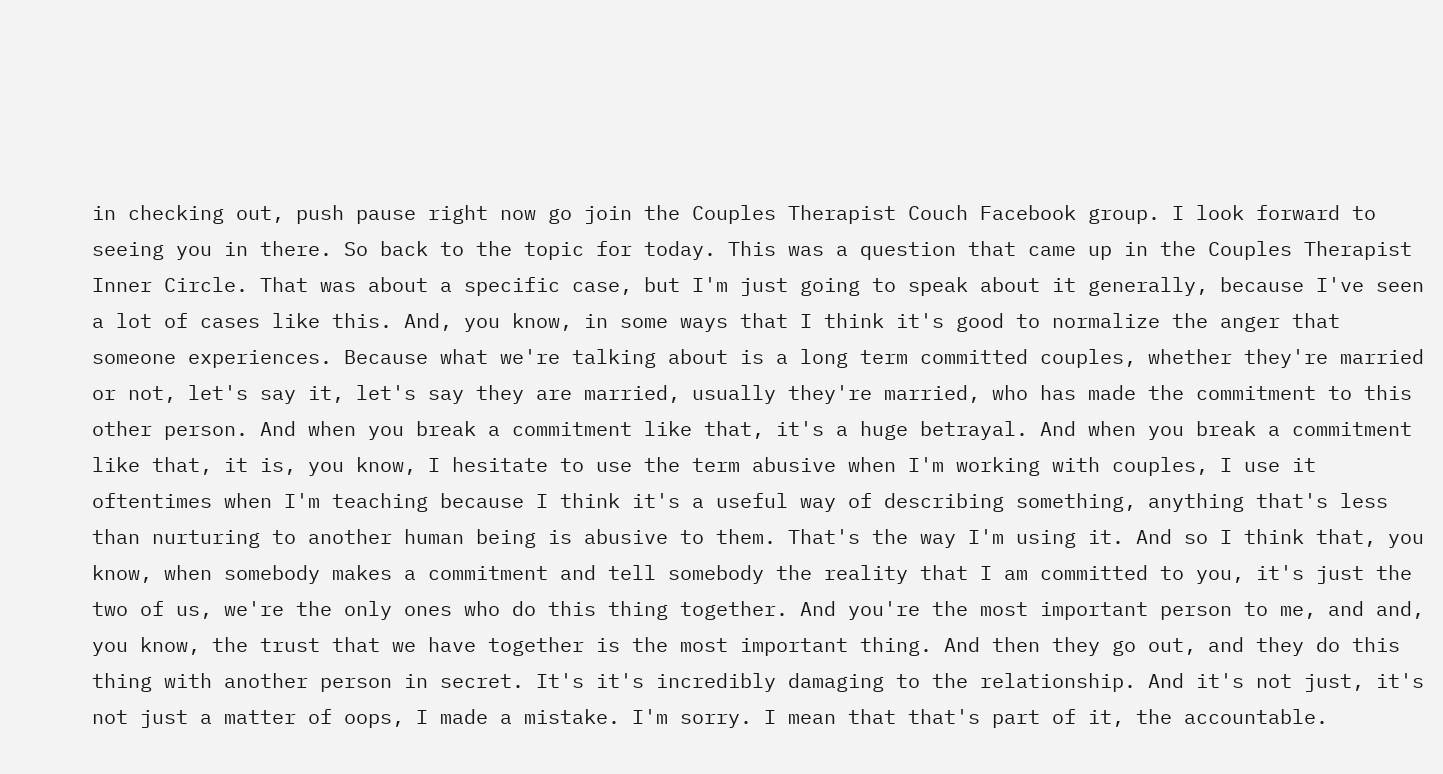in checking out, push pause right now go join the Couples Therapist Couch Facebook group. I look forward to seeing you in there. So back to the topic for today. This was a question that came up in the Couples Therapist Inner Circle. That was about a specific case, but I'm just going to speak about it generally, because I've seen a lot of cases like this. And, you know, in some ways that I think it's good to normalize the anger that someone experiences. Because what we're talking about is a long term committed couples, whether they're married or not, let's say it, let's say they are married, usually they're married, who has made the commitment to this other person. And when you break a commitment like that, it's a huge betrayal. And when you break a commitment like that, it is, you know, I hesitate to use the term abusive when I'm working with couples, I use it oftentimes when I'm teaching because I think it's a useful way of describing something, anything that's less than nurturing to another human being is abusive to them. That's the way I'm using it. And so I think that, you know, when somebody makes a commitment and tell somebody the reality that I am committed to you, it's just the two of us, we're the only ones who do this thing together. And you're the most important person to me, and and, you know, the trust that we have together is the most important thing. And then they go out, and they do this thing with another person in secret. It's it's incredibly damaging to the relationship. And it's not just, it's not just a matter of oops, I made a mistake. I'm sorry. I mean that that's part of it, the accountable.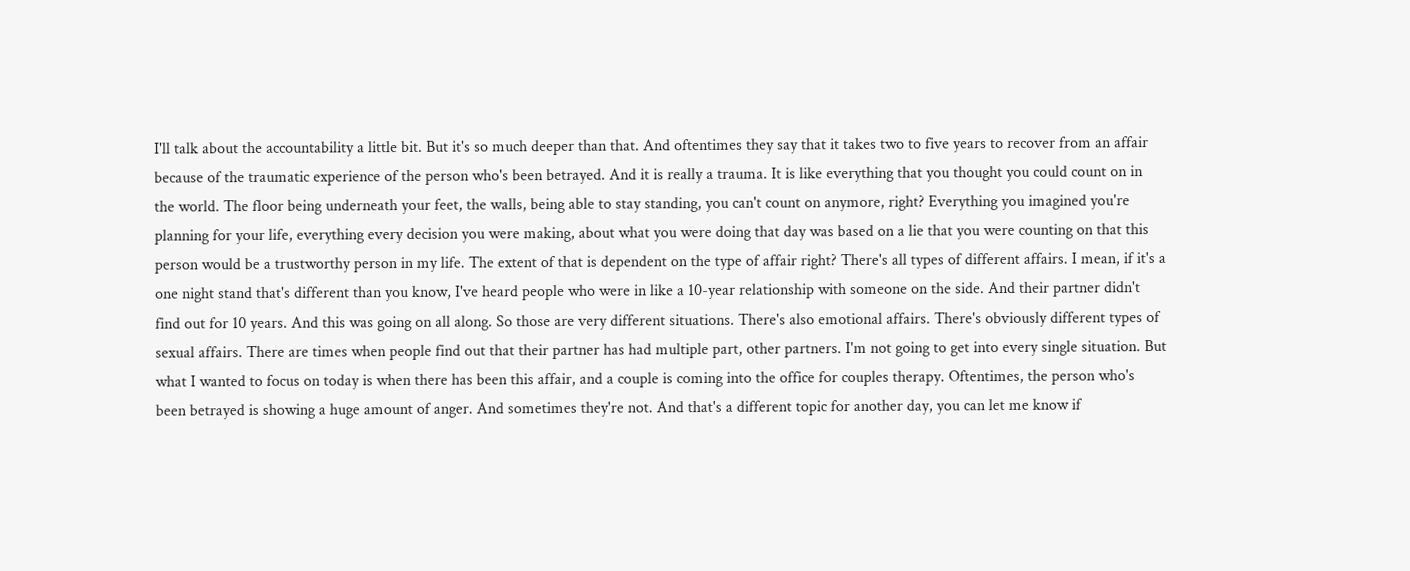I'll talk about the accountability a little bit. But it's so much deeper than that. And oftentimes they say that it takes two to five years to recover from an affair because of the traumatic experience of the person who's been betrayed. And it is really a trauma. It is like everything that you thought you could count on in the world. The floor being underneath your feet, the walls, being able to stay standing, you can't count on anymore, right? Everything you imagined you're planning for your life, everything every decision you were making, about what you were doing that day was based on a lie that you were counting on that this person would be a trustworthy person in my life. The extent of that is dependent on the type of affair right? There's all types of different affairs. I mean, if it's a one night stand that's different than you know, I've heard people who were in like a 10-year relationship with someone on the side. And their partner didn't find out for 10 years. And this was going on all along. So those are very different situations. There's also emotional affairs. There's obviously different types of sexual affairs. There are times when people find out that their partner has had multiple part, other partners. I'm not going to get into every single situation. But what I wanted to focus on today is when there has been this affair, and a couple is coming into the office for couples therapy. Oftentimes, the person who's been betrayed is showing a huge amount of anger. And sometimes they're not. And that's a different topic for another day, you can let me know if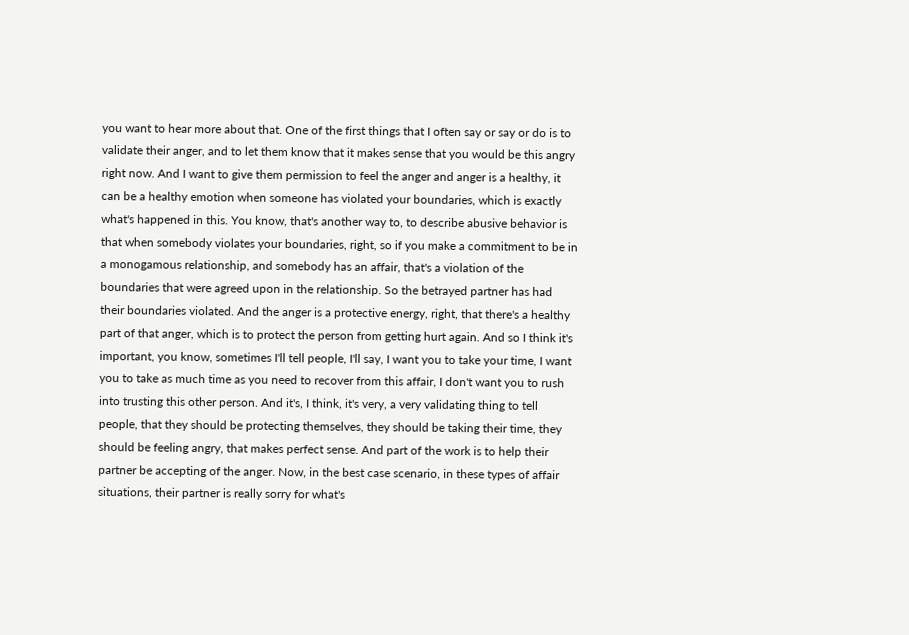you want to hear more about that. One of the first things that I often say or say or do is to validate their anger, and to let them know that it makes sense that you would be this angry right now. And I want to give them permission to feel the anger and anger is a healthy, it can be a healthy emotion when someone has violated your boundaries, which is exactly what's happened in this. You know, that's another way to, to describe abusive behavior is that when somebody violates your boundaries, right, so if you make a commitment to be in a monogamous relationship, and somebody has an affair, that's a violation of the boundaries that were agreed upon in the relationship. So the betrayed partner has had their boundaries violated. And the anger is a protective energy, right, that there's a healthy part of that anger, which is to protect the person from getting hurt again. And so I think it's important, you know, sometimes I'll tell people, I'll say, I want you to take your time, I want you to take as much time as you need to recover from this affair, I don't want you to rush into trusting this other person. And it's, I think, it's very, a very validating thing to tell people, that they should be protecting themselves, they should be taking their time, they should be feeling angry, that makes perfect sense. And part of the work is to help their partner be accepting of the anger. Now, in the best case scenario, in these types of affair situations, their partner is really sorry for what's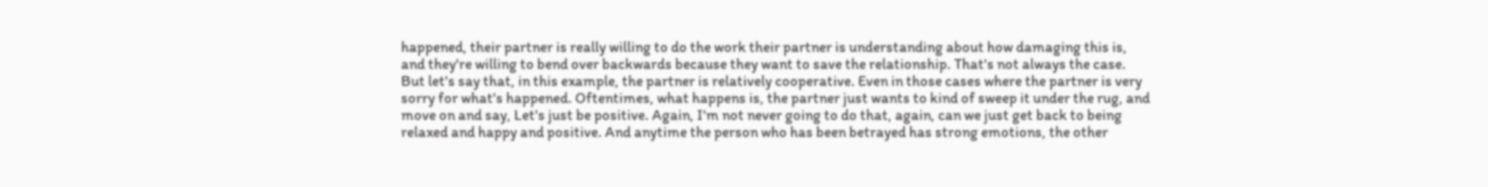happened, their partner is really willing to do the work their partner is understanding about how damaging this is, and they're willing to bend over backwards because they want to save the relationship. That's not always the case. But let's say that, in this example, the partner is relatively cooperative. Even in those cases where the partner is very sorry for what's happened. Oftentimes, what happens is, the partner just wants to kind of sweep it under the rug, and move on and say, Let's just be positive. Again, I'm not never going to do that, again, can we just get back to being relaxed and happy and positive. And anytime the person who has been betrayed has strong emotions, the other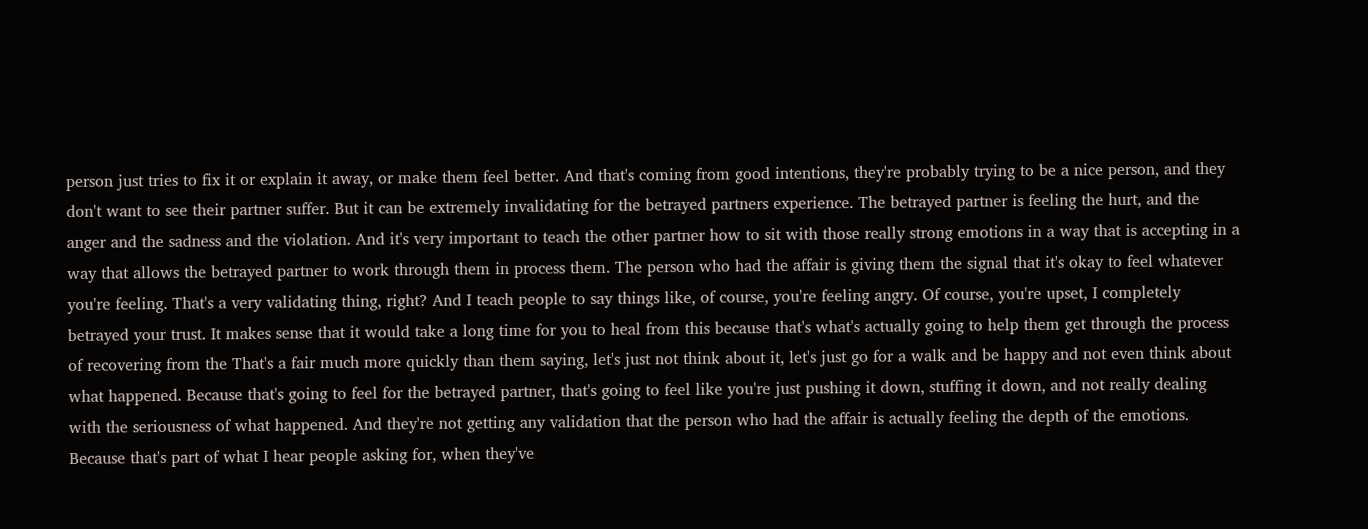person just tries to fix it or explain it away, or make them feel better. And that's coming from good intentions, they're probably trying to be a nice person, and they don't want to see their partner suffer. But it can be extremely invalidating for the betrayed partners experience. The betrayed partner is feeling the hurt, and the anger and the sadness and the violation. And it's very important to teach the other partner how to sit with those really strong emotions in a way that is accepting in a way that allows the betrayed partner to work through them in process them. The person who had the affair is giving them the signal that it's okay to feel whatever you're feeling. That's a very validating thing, right? And I teach people to say things like, of course, you're feeling angry. Of course, you're upset, I completely betrayed your trust. It makes sense that it would take a long time for you to heal from this because that's what's actually going to help them get through the process of recovering from the That's a fair much more quickly than them saying, let's just not think about it, let's just go for a walk and be happy and not even think about what happened. Because that's going to feel for the betrayed partner, that's going to feel like you're just pushing it down, stuffing it down, and not really dealing with the seriousness of what happened. And they're not getting any validation that the person who had the affair is actually feeling the depth of the emotions. Because that's part of what I hear people asking for, when they've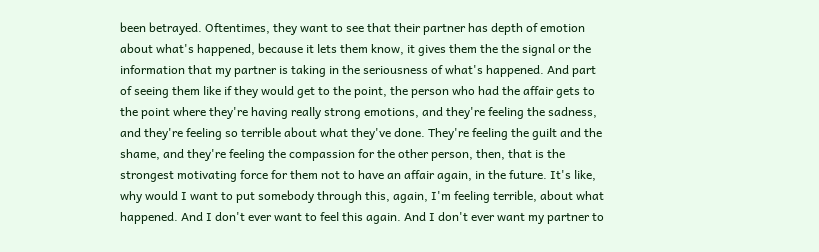been betrayed. Oftentimes, they want to see that their partner has depth of emotion about what's happened, because it lets them know, it gives them the the signal or the information that my partner is taking in the seriousness of what's happened. And part of seeing them like if they would get to the point, the person who had the affair gets to the point where they're having really strong emotions, and they're feeling the sadness, and they're feeling so terrible about what they've done. They're feeling the guilt and the shame, and they're feeling the compassion for the other person, then, that is the strongest motivating force for them not to have an affair again, in the future. It's like, why would I want to put somebody through this, again, I'm feeling terrible, about what happened. And I don't ever want to feel this again. And I don't ever want my partner to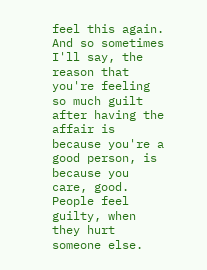feel this again. And so sometimes I'll say, the reason that you're feeling so much guilt after having the affair is because you're a good person, is because you care, good. People feel guilty, when they hurt someone else.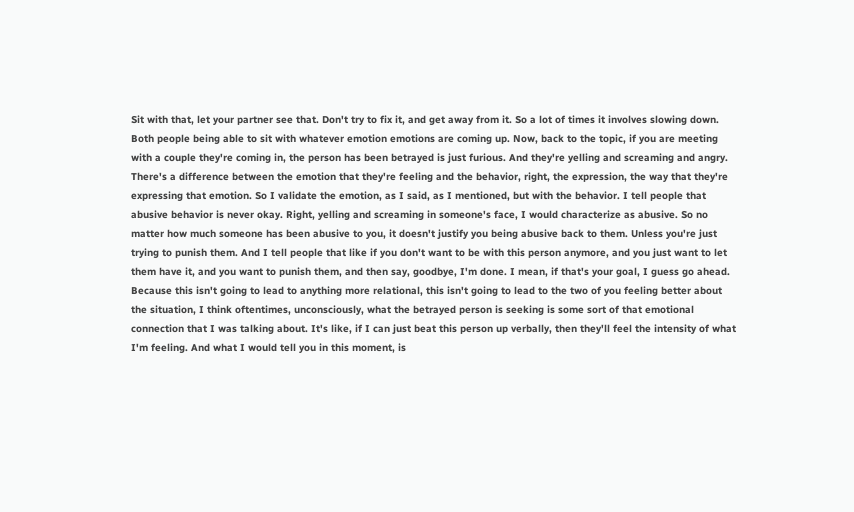Sit with that, let your partner see that. Don't try to fix it, and get away from it. So a lot of times it involves slowing down. Both people being able to sit with whatever emotion emotions are coming up. Now, back to the topic, if you are meeting with a couple they're coming in, the person has been betrayed is just furious. And they're yelling and screaming and angry. There's a difference between the emotion that they're feeling and the behavior, right, the expression, the way that they're expressing that emotion. So I validate the emotion, as I said, as I mentioned, but with the behavior. I tell people that abusive behavior is never okay. Right, yelling and screaming in someone's face, I would characterize as abusive. So no matter how much someone has been abusive to you, it doesn't justify you being abusive back to them. Unless you're just trying to punish them. And I tell people that like if you don't want to be with this person anymore, and you just want to let them have it, and you want to punish them, and then say, goodbye, I'm done. I mean, if that's your goal, I guess go ahead. Because this isn't going to lead to anything more relational, this isn't going to lead to the two of you feeling better about the situation, I think oftentimes, unconsciously, what the betrayed person is seeking is some sort of that emotional connection that I was talking about. It's like, if I can just beat this person up verbally, then they'll feel the intensity of what I'm feeling. And what I would tell you in this moment, is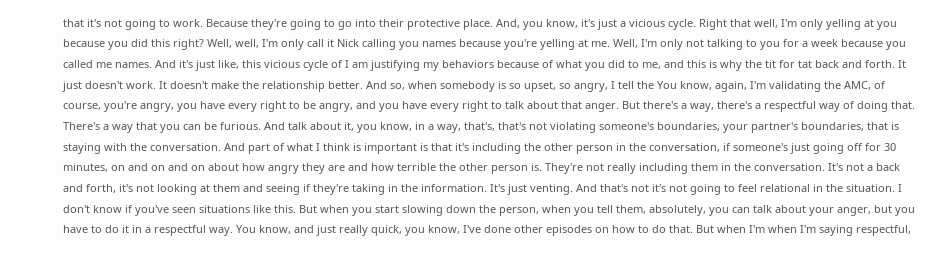that it's not going to work. Because they're going to go into their protective place. And, you know, it's just a vicious cycle. Right that well, I'm only yelling at you because you did this right? Well, well, I'm only call it Nick calling you names because you're yelling at me. Well, I'm only not talking to you for a week because you called me names. And it's just like, this vicious cycle of I am justifying my behaviors because of what you did to me, and this is why the tit for tat back and forth. It just doesn't work. It doesn't make the relationship better. And so, when somebody is so upset, so angry, I tell the You know, again, I'm validating the AMC, of course, you're angry, you have every right to be angry, and you have every right to talk about that anger. But there's a way, there's a respectful way of doing that. There's a way that you can be furious. And talk about it, you know, in a way, that's, that's not violating someone's boundaries, your partner's boundaries, that is staying with the conversation. And part of what I think is important is that it's including the other person in the conversation, if someone's just going off for 30 minutes, on and on and on about how angry they are and how terrible the other person is. They're not really including them in the conversation. It's not a back and forth, it's not looking at them and seeing if they're taking in the information. It's just venting. And that's not it's not going to feel relational in the situation. I don't know if you've seen situations like this. But when you start slowing down the person, when you tell them, absolutely, you can talk about your anger, but you have to do it in a respectful way. You know, and just really quick, you know, I've done other episodes on how to do that. But when I'm when I'm saying respectful,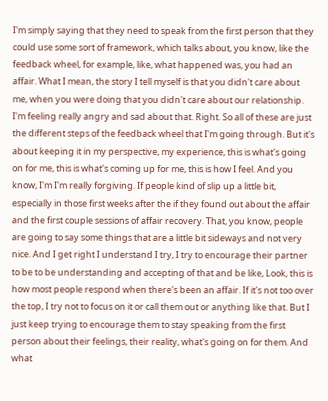I'm simply saying that they need to speak from the first person that they could use some sort of framework, which talks about, you know, like the feedback wheel, for example, like, what happened was, you had an affair. What I mean, the story I tell myself is that you didn't care about me, when you were doing that you didn't care about our relationship. I'm feeling really angry and sad about that. Right. So all of these are just the different steps of the feedback wheel that I'm going through. But it's about keeping it in my perspective, my experience, this is what's going on for me, this is what's coming up for me, this is how I feel. And you know, I'm I'm really forgiving. If people kind of slip up a little bit, especially in those first weeks after the if they found out about the affair and the first couple sessions of affair recovery. That, you know, people are going to say some things that are a little bit sideways and not very nice. And I get right I understand I try, I try to encourage their partner to be to be understanding and accepting of that and be like, Look, this is how most people respond when there's been an affair. If it's not too over the top, I try not to focus on it or call them out or anything like that. But I just keep trying to encourage them to stay speaking from the first person about their feelings, their reality, what's going on for them. And what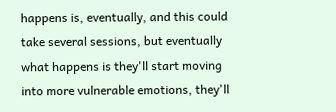happens is, eventually, and this could take several sessions, but eventually what happens is they'll start moving into more vulnerable emotions, they'll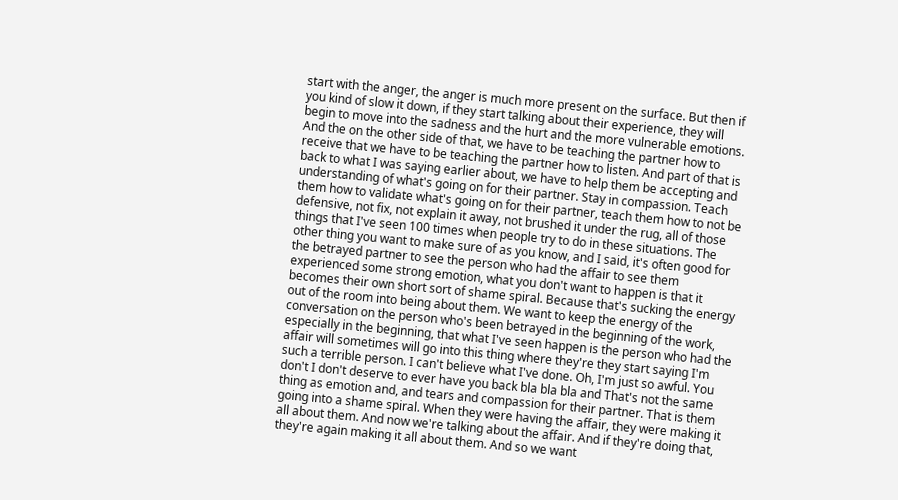start with the anger, the anger is much more present on the surface. But then if you kind of slow it down, if they start talking about their experience, they will begin to move into the sadness and the hurt and the more vulnerable emotions. And the on the other side of that, we have to be teaching the partner how to receive that we have to be teaching the partner how to listen. And part of that is back to what I was saying earlier about, we have to help them be accepting and understanding of what's going on for their partner. Stay in compassion. Teach them how to validate what's going on for their partner, teach them how to not be defensive, not fix, not explain it away, not brushed it under the rug, all of those things that I've seen 100 times when people try to do in these situations. The other thing you want to make sure of as you know, and I said, it's often good for the betrayed partner to see the person who had the affair to see them experienced some strong emotion, what you don't want to happen is that it becomes their own short sort of shame spiral. Because that's sucking the energy out of the room into being about them. We want to keep the energy of the conversation on the person who's been betrayed in the beginning of the work, especially in the beginning, that what I've seen happen is the person who had the affair will sometimes will go into this thing where they're they start saying I'm such a terrible person. I can't believe what I've done. Oh, I'm just so awful. You don't I don't deserve to ever have you back bla bla bla and That's not the same thing as emotion and, and tears and compassion for their partner. That is them going into a shame spiral. When they were having the affair, they were making it all about them. And now we're talking about the affair. And if they're doing that, they're again making it all about them. And so we want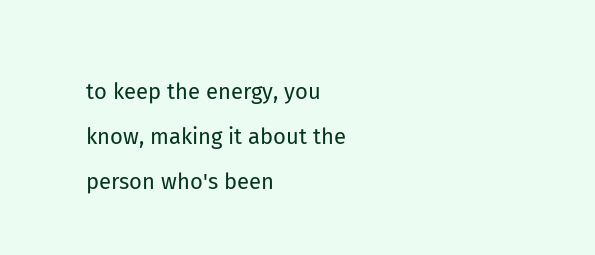to keep the energy, you know, making it about the person who's been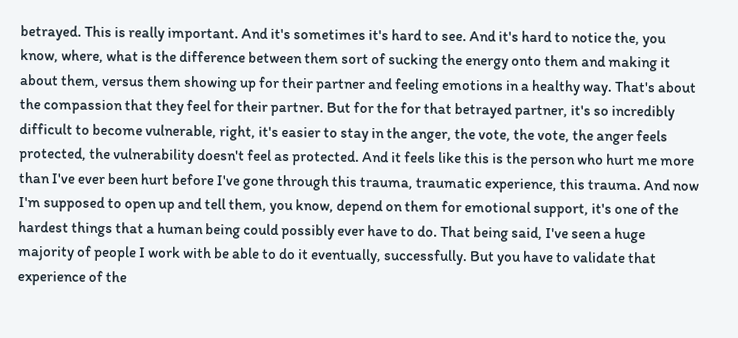betrayed. This is really important. And it's sometimes it's hard to see. And it's hard to notice the, you know, where, what is the difference between them sort of sucking the energy onto them and making it about them, versus them showing up for their partner and feeling emotions in a healthy way. That's about the compassion that they feel for their partner. But for the for that betrayed partner, it's so incredibly difficult to become vulnerable, right, it's easier to stay in the anger, the vote, the vote, the anger feels protected, the vulnerability doesn't feel as protected. And it feels like this is the person who hurt me more than I've ever been hurt before I've gone through this trauma, traumatic experience, this trauma. And now I'm supposed to open up and tell them, you know, depend on them for emotional support, it's one of the hardest things that a human being could possibly ever have to do. That being said, I've seen a huge majority of people I work with be able to do it eventually, successfully. But you have to validate that experience of the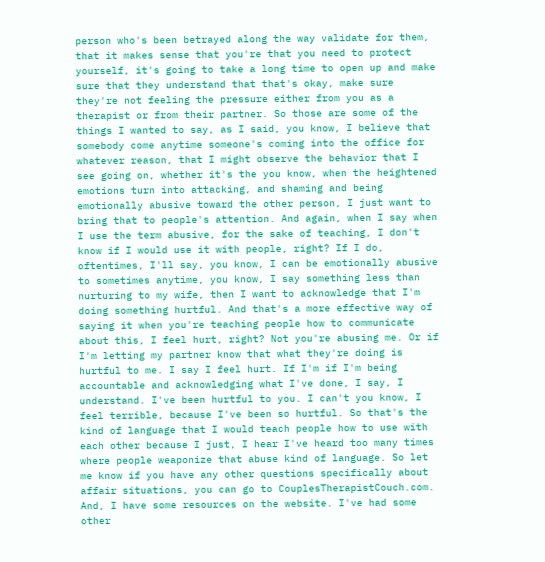person who's been betrayed along the way validate for them, that it makes sense that you're that you need to protect yourself, it's going to take a long time to open up and make sure that they understand that that's okay, make sure they're not feeling the pressure either from you as a therapist or from their partner. So those are some of the things I wanted to say, as I said, you know, I believe that somebody come anytime someone's coming into the office for whatever reason, that I might observe the behavior that I see going on, whether it's the you know, when the heightened emotions turn into attacking, and shaming and being emotionally abusive toward the other person, I just want to bring that to people's attention. And again, when I say when I use the term abusive, for the sake of teaching, I don't know if I would use it with people, right? If I do, oftentimes, I'll say, you know, I can be emotionally abusive to sometimes anytime, you know, I say something less than nurturing to my wife, then I want to acknowledge that I'm doing something hurtful. And that's a more effective way of saying it when you're teaching people how to communicate about this, I feel hurt, right? Not you're abusing me. Or if I'm letting my partner know that what they're doing is hurtful to me. I say I feel hurt. If I'm if I'm being accountable and acknowledging what I've done, I say, I understand. I've been hurtful to you. I can't you know, I feel terrible, because I've been so hurtful. So that's the kind of language that I would teach people how to use with each other because I just, I hear I've heard too many times where people weaponize that abuse kind of language. So let me know if you have any other questions specifically about affair situations, you can go to CouplesTherapistCouch.com. And, I have some resources on the website. I've had some other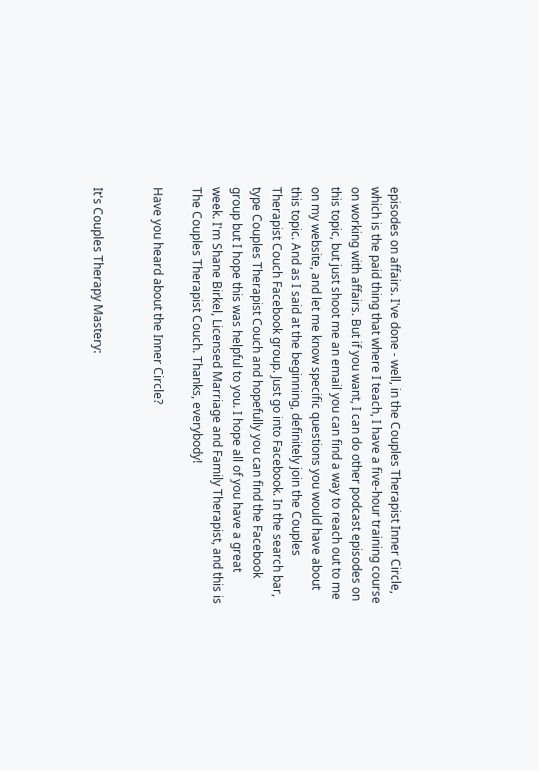episodes on affairs. I've done - well, in the Couples Therapist Inner Circle, which is the paid thing that where I teach, I have a five-hour training course on working with affairs. But if you want, I can do other podcast episodes on this topic, but just shoot me an email you can find a way to reach out to me on my website, and let me know specific questions you would have about this topic. And as I said at the beginning, definitely join the Couples Therapist Couch Facebook group. Just go into Facebook. In the search bar, type Couples Therapist Couch and hopefully you can find the Facebook group but I hope this was helpful to you. I hope all of you have a great week. I'm Shane Birkel, Licensed Marriage and Family Therapist, and this is The Couples Therapist Couch. Thanks, everybody!

Have you heard about the Inner Circle?


It's Couples Therapy Mastery: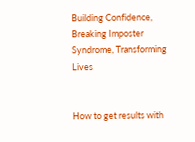Building Confidence, Breaking Imposter Syndrome, Transforming Lives


How to get results with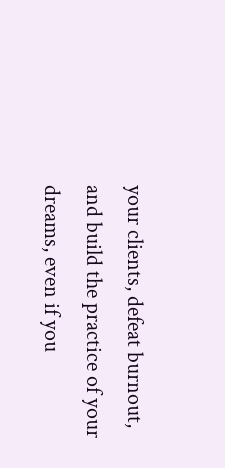your clients, defeat burnout, and build the practice of your dreams, even if you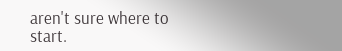aren't sure where to start.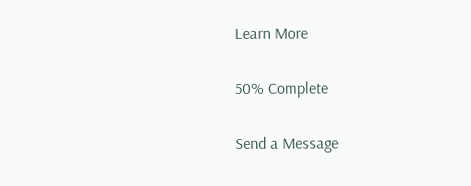Learn More

50% Complete

Send a Message